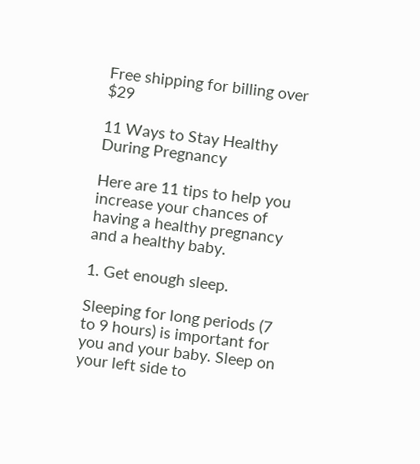Free shipping for billing over $29

11 Ways to Stay Healthy During Pregnancy

Here are 11 tips to help you increase your chances of having a healthy pregnancy and a healthy baby.

1. Get enough sleep.

Sleeping for long periods (7 to 9 hours) is important for you and your baby. Sleep on your left side to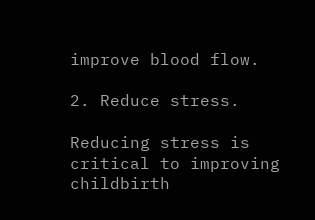improve blood flow.

2. Reduce stress.

Reducing stress is critical to improving childbirth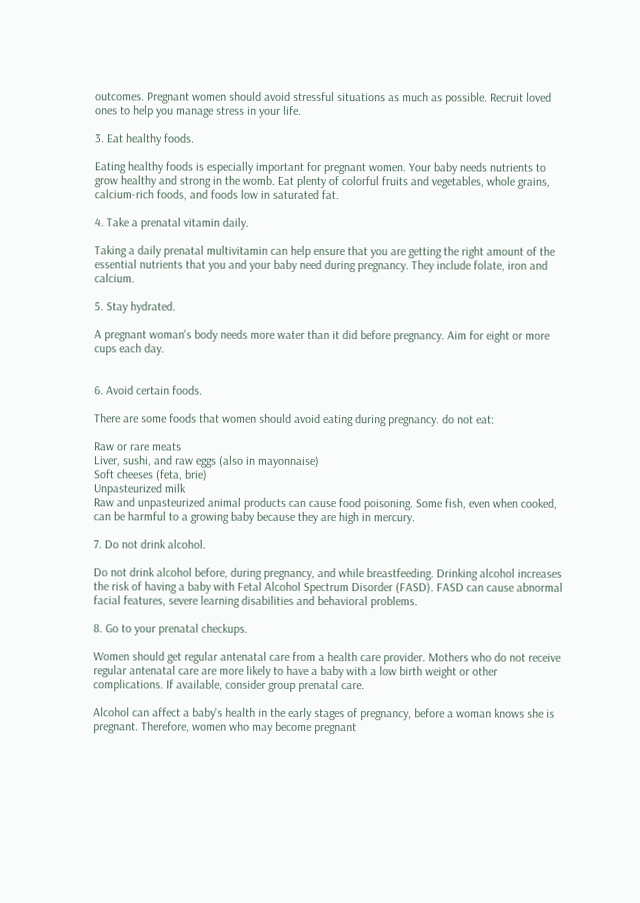outcomes. Pregnant women should avoid stressful situations as much as possible. Recruit loved ones to help you manage stress in your life.

3. Eat healthy foods.

Eating healthy foods is especially important for pregnant women. Your baby needs nutrients to grow healthy and strong in the womb. Eat plenty of colorful fruits and vegetables, whole grains, calcium-rich foods, and foods low in saturated fat.

4. Take a prenatal vitamin daily.

Taking a daily prenatal multivitamin can help ensure that you are getting the right amount of the essential nutrients that you and your baby need during pregnancy. They include folate, iron and calcium.

5. Stay hydrated.

A pregnant woman's body needs more water than it did before pregnancy. Aim for eight or more cups each day.


6. Avoid certain foods.

There are some foods that women should avoid eating during pregnancy. do not eat:

Raw or rare meats
Liver, sushi, and raw eggs (also in mayonnaise)
Soft cheeses (feta, brie)
Unpasteurized milk
Raw and unpasteurized animal products can cause food poisoning. Some fish, even when cooked, can be harmful to a growing baby because they are high in mercury.

7. Do not drink alcohol.

Do not drink alcohol before, during pregnancy, and while breastfeeding. Drinking alcohol increases the risk of having a baby with Fetal Alcohol Spectrum Disorder (FASD). FASD can cause abnormal facial features, severe learning disabilities and behavioral problems.

8. Go to your prenatal checkups.

Women should get regular antenatal care from a health care provider. Mothers who do not receive regular antenatal care are more likely to have a baby with a low birth weight or other complications. If available, consider group prenatal care.

Alcohol can affect a baby's health in the early stages of pregnancy, before a woman knows she is pregnant. Therefore, women who may become pregnant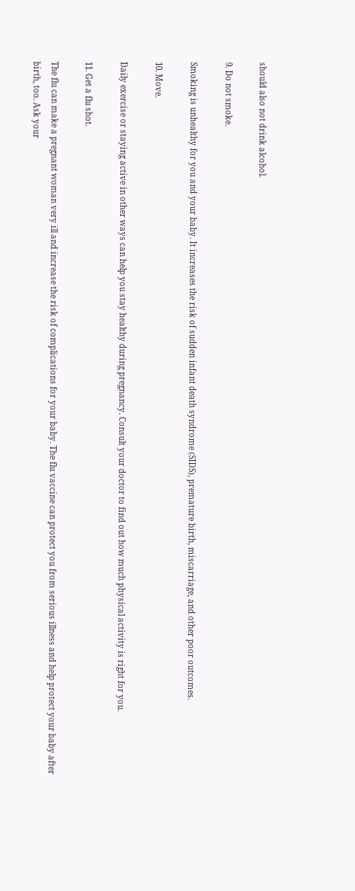should also not drink alcohol.

9. Do not smoke.

Smoking is unhealthy for you and your baby. It increases the risk of sudden infant death syndrome (SIDS), premature birth, miscarriage, and other poor outcomes.

10. Move.

Daily exercise or staying active in other ways can help you stay healthy during pregnancy. Consult your doctor to find out how much physical activity is right for you.

11. Get a flu shot.

The flu can make a pregnant woman very ill and increase the risk of complications for your baby. The flu vaccine can protect you from serious illness and help protect your baby after birth, too. Ask your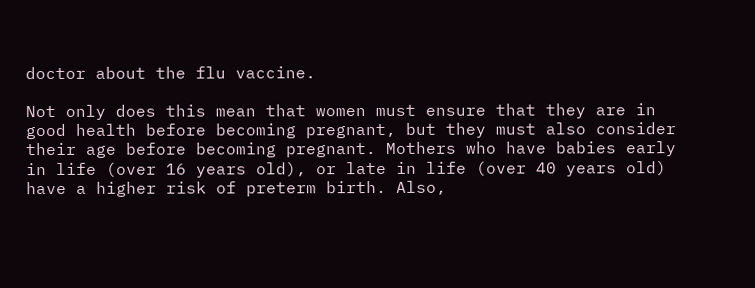doctor about the flu vaccine.

Not only does this mean that women must ensure that they are in good health before becoming pregnant, but they must also consider their age before becoming pregnant. Mothers who have babies early in life (over 16 years old), or late in life (over 40 years old) have a higher risk of preterm birth. Also,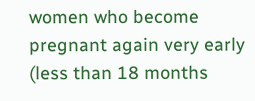women who become pregnant again very early (less than 18 months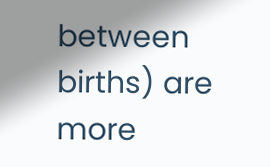between births) are more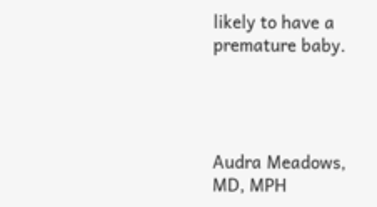likely to have a premature baby.




Audra Meadows, MD, MPH